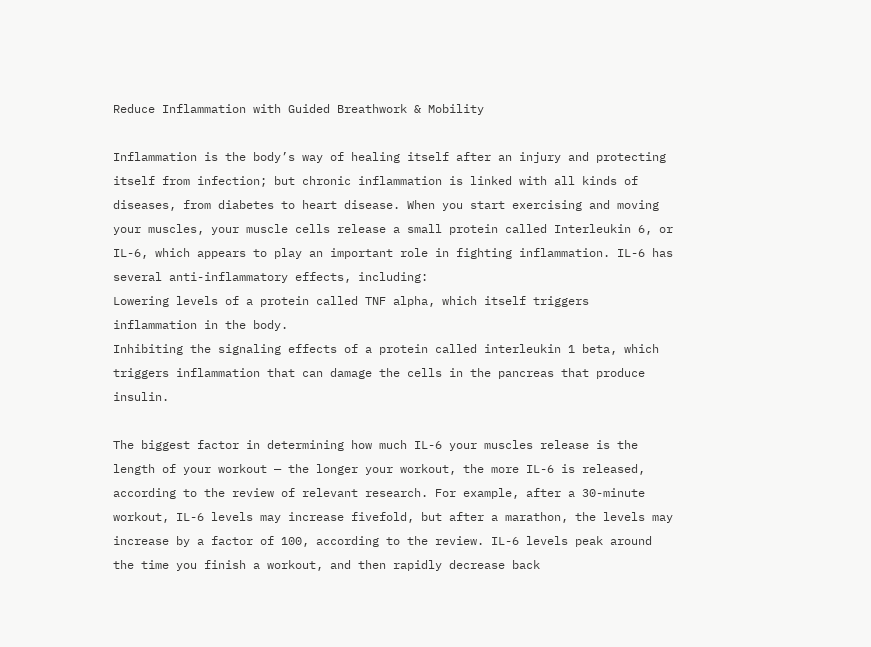Reduce Inflammation with Guided Breathwork & Mobility

Inflammation is the body’s way of healing itself after an injury and protecting itself from infection; but chronic inflammation is linked with all kinds of diseases, from diabetes to heart disease. When you start exercising and moving your muscles, your muscle cells release a small protein called Interleukin 6, or IL-6, which appears to play an important role in fighting inflammation. IL-6 has several anti-inflammatory effects, including:
Lowering levels of a protein called TNF alpha, which itself triggers inflammation in the body.
Inhibiting the signaling effects of a protein called interleukin 1 beta, which triggers inflammation that can damage the cells in the pancreas that produce insulin.

The biggest factor in determining how much IL-6 your muscles release is the length of your workout — the longer your workout, the more IL-6 is released, according to the review of relevant research. For example, after a 30-minute workout, IL-6 levels may increase fivefold, but after a marathon, the levels may increase by a factor of 100, according to the review. IL-6 levels peak around the time you finish a workout, and then rapidly decrease back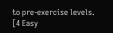to pre-exercise levels. [4 Easy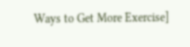Ways to Get More Exercise]